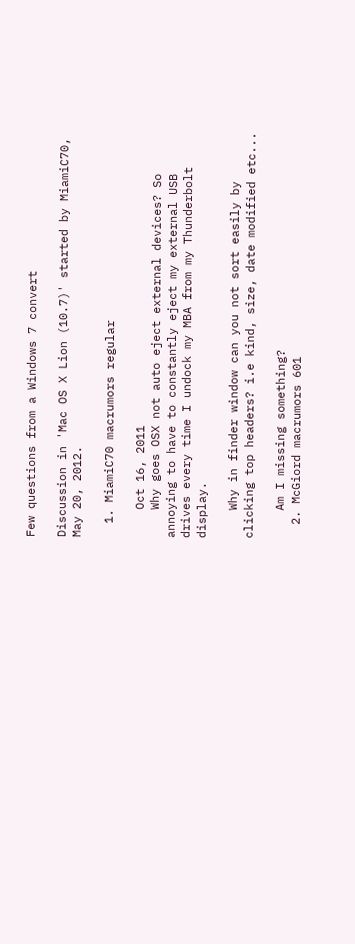Few questions from a Windows 7 convert

Discussion in 'Mac OS X Lion (10.7)' started by MiamiC70, May 20, 2012.

  1. MiamiC70 macrumors regular

    Oct 16, 2011
    Why goes OSX not auto eject external devices? So annoying to have to constantly eject my external USB drives every time I undock my MBA from my Thunderbolt display.

    Why in finder window can you not sort easily by clicking top headers? i.e kind, size, date modified etc...

    Am I missing something?
  2. McGiord macrumors 601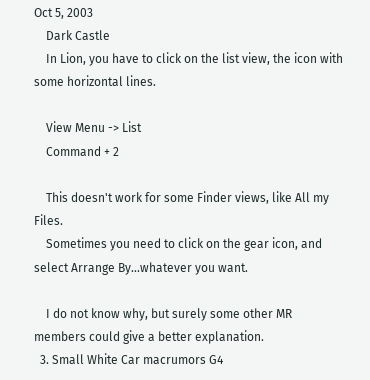Oct 5, 2003
    Dark Castle
    In Lion, you have to click on the list view, the icon with some horizontal lines.

    View Menu -> List
    Command + 2

    This doesn't work for some Finder views, like All my Files.
    Sometimes you need to click on the gear icon, and select Arrange By...whatever you want.

    I do not know why, but surely some other MR members could give a better explanation.
  3. Small White Car macrumors G4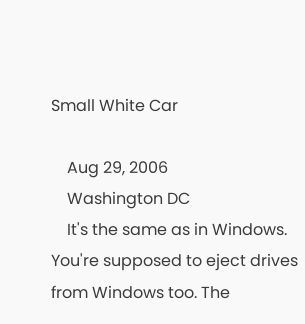Small White Car

    Aug 29, 2006
    Washington DC
    It's the same as in Windows. You're supposed to eject drives from Windows too. The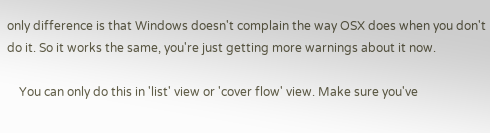only difference is that Windows doesn't complain the way OSX does when you don't do it. So it works the same, you're just getting more warnings about it now.

    You can only do this in 'list' view or 'cover flow' view. Make sure you've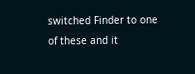switched Finder to one of these and it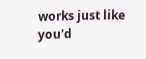works just like you'd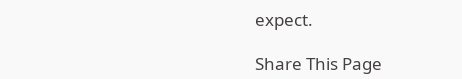expect.

Share This Page